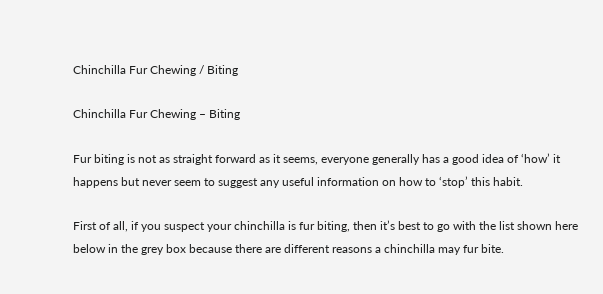Chinchilla Fur Chewing / Biting

Chinchilla Fur Chewing – Biting

Fur biting is not as straight forward as it seems, everyone generally has a good idea of ‘how’ it happens but never seem to suggest any useful information on how to ‘stop’ this habit.

First of all, if you suspect your chinchilla is fur biting, then it’s best to go with the list shown here below in the grey box because there are different reasons a chinchilla may fur bite.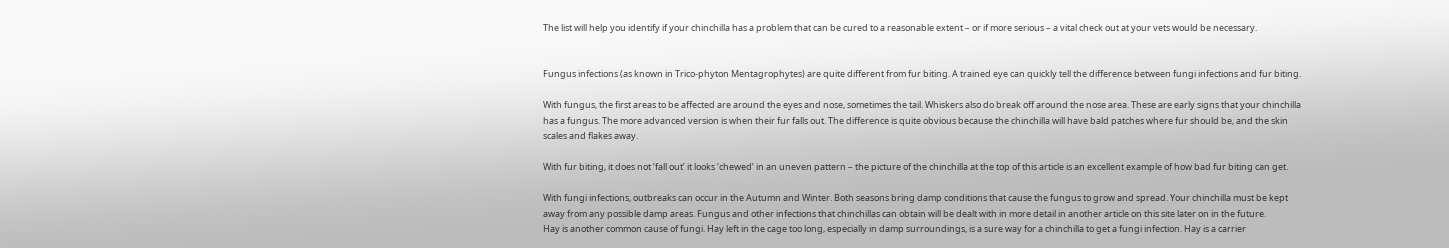The list will help you identify if your chinchilla has a problem that can be cured to a reasonable extent – or if more serious – a vital check out at your vets would be necessary.


Fungus infections (as known in Trico-phyton Mentagrophytes) are quite different from fur biting. A trained eye can quickly tell the difference between fungi infections and fur biting.

With fungus, the first areas to be affected are around the eyes and nose, sometimes the tail. Whiskers also do break off around the nose area. These are early signs that your chinchilla has a fungus. The more advanced version is when their fur falls out. The difference is quite obvious because the chinchilla will have bald patches where fur should be, and the skin scales and flakes away.

With fur biting, it does not ‘fall out’ it looks ‘chewed’ in an uneven pattern – the picture of the chinchilla at the top of this article is an excellent example of how bad fur biting can get.

With fungi infections, outbreaks can occur in the Autumn and Winter. Both seasons bring damp conditions that cause the fungus to grow and spread. Your chinchilla must be kept away from any possible damp areas. Fungus and other infections that chinchillas can obtain will be dealt with in more detail in another article on this site later on in the future.
Hay is another common cause of fungi. Hay left in the cage too long, especially in damp surroundings, is a sure way for a chinchilla to get a fungi infection. Hay is a carrier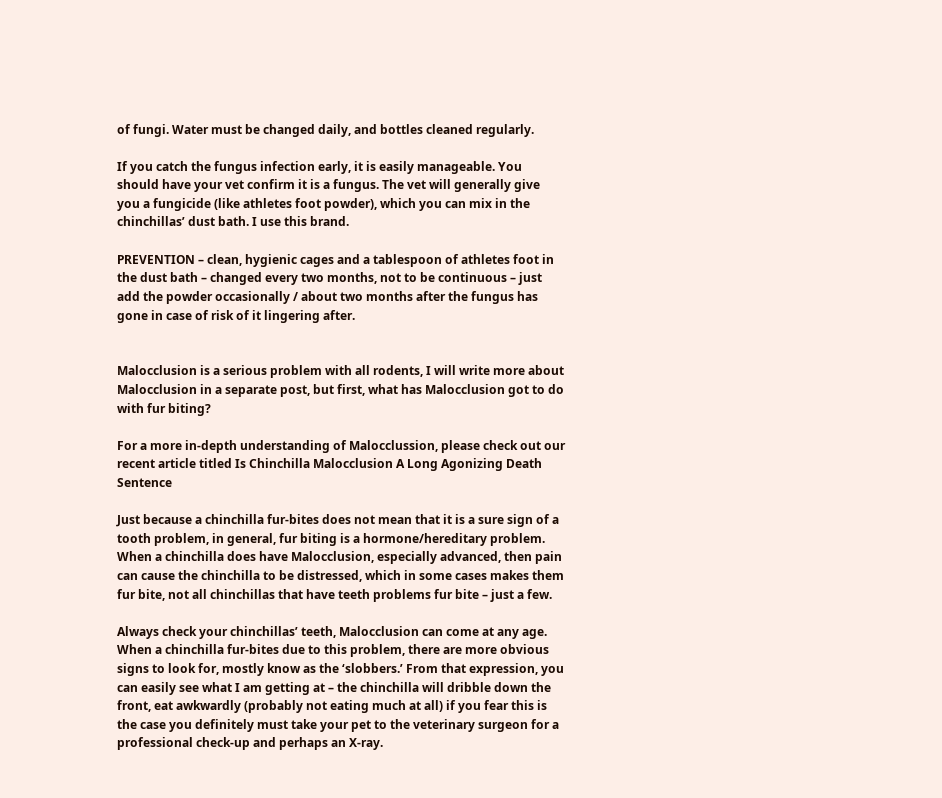of fungi. Water must be changed daily, and bottles cleaned regularly.

If you catch the fungus infection early, it is easily manageable. You should have your vet confirm it is a fungus. The vet will generally give you a fungicide (like athletes foot powder), which you can mix in the chinchillas’ dust bath. I use this brand.

PREVENTION – clean, hygienic cages and a tablespoon of athletes foot in the dust bath – changed every two months, not to be continuous – just add the powder occasionally / about two months after the fungus has gone in case of risk of it lingering after.


Malocclusion is a serious problem with all rodents, I will write more about Malocclusion in a separate post, but first, what has Malocclusion got to do with fur biting?

For a more in-depth understanding of Malocclussion, please check out our recent article titled Is Chinchilla Malocclusion A Long Agonizing Death Sentence

Just because a chinchilla fur-bites does not mean that it is a sure sign of a tooth problem, in general, fur biting is a hormone/hereditary problem. When a chinchilla does have Malocclusion, especially advanced, then pain can cause the chinchilla to be distressed, which in some cases makes them fur bite, not all chinchillas that have teeth problems fur bite – just a few.

Always check your chinchillas’ teeth, Malocclusion can come at any age. When a chinchilla fur-bites due to this problem, there are more obvious signs to look for, mostly know as the ‘slobbers.’ From that expression, you can easily see what I am getting at – the chinchilla will dribble down the front, eat awkwardly (probably not eating much at all) if you fear this is the case you definitely must take your pet to the veterinary surgeon for a professional check-up and perhaps an X-ray.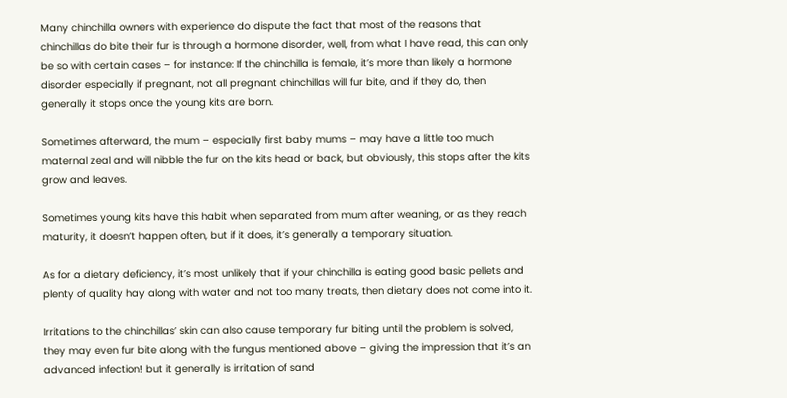Many chinchilla owners with experience do dispute the fact that most of the reasons that chinchillas do bite their fur is through a hormone disorder, well, from what I have read, this can only be so with certain cases – for instance: If the chinchilla is female, it’s more than likely a hormone disorder especially if pregnant, not all pregnant chinchillas will fur bite, and if they do, then generally it stops once the young kits are born.

Sometimes afterward, the mum – especially first baby mums – may have a little too much maternal zeal and will nibble the fur on the kits head or back, but obviously, this stops after the kits grow and leaves.

Sometimes young kits have this habit when separated from mum after weaning, or as they reach maturity, it doesn’t happen often, but if it does, it’s generally a temporary situation.

As for a dietary deficiency, it’s most unlikely that if your chinchilla is eating good basic pellets and plenty of quality hay along with water and not too many treats, then dietary does not come into it.

Irritations to the chinchillas’ skin can also cause temporary fur biting until the problem is solved, they may even fur bite along with the fungus mentioned above – giving the impression that it’s an advanced infection! but it generally is irritation of sand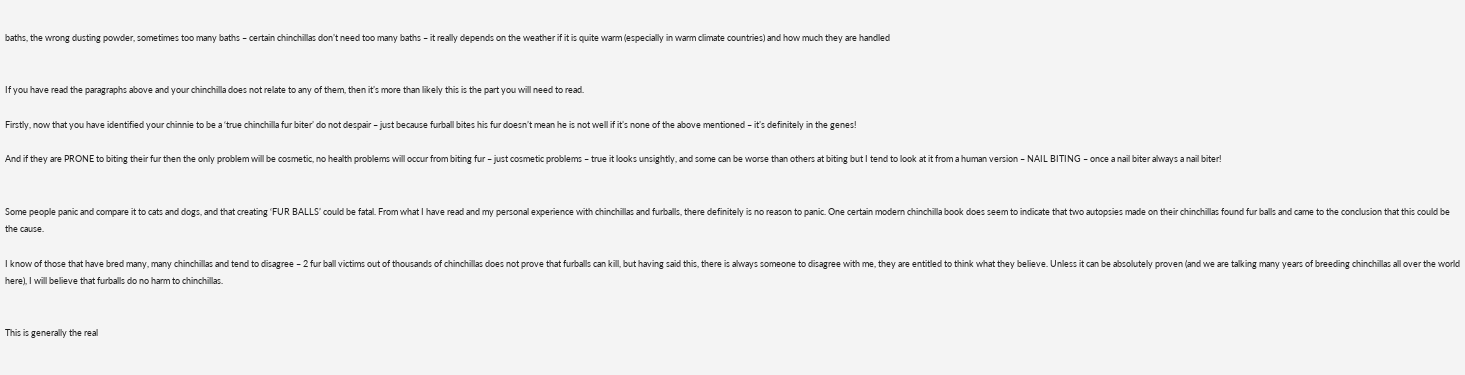baths, the wrong dusting powder, sometimes too many baths – certain chinchillas don’t need too many baths – it really depends on the weather if it is quite warm (especially in warm climate countries) and how much they are handled


If you have read the paragraphs above and your chinchilla does not relate to any of them, then it’s more than likely this is the part you will need to read.

Firstly, now that you have identified your chinnie to be a ‘true chinchilla fur biter’ do not despair – just because furball bites his fur doesn’t mean he is not well if it’s none of the above mentioned – it’s definitely in the genes!

And if they are PRONE to biting their fur then the only problem will be cosmetic, no health problems will occur from biting fur – just cosmetic problems – true it looks unsightly, and some can be worse than others at biting but I tend to look at it from a human version – NAIL BITING – once a nail biter always a nail biter!


Some people panic and compare it to cats and dogs, and that creating ‘FUR BALLS’ could be fatal. From what I have read and my personal experience with chinchillas and furballs, there definitely is no reason to panic. One certain modern chinchilla book does seem to indicate that two autopsies made on their chinchillas found fur balls and came to the conclusion that this could be the cause.

I know of those that have bred many, many chinchillas and tend to disagree – 2 fur ball victims out of thousands of chinchillas does not prove that furballs can kill, but having said this, there is always someone to disagree with me, they are entitled to think what they believe. Unless it can be absolutely proven (and we are talking many years of breeding chinchillas all over the world here), I will believe that furballs do no harm to chinchillas.


This is generally the real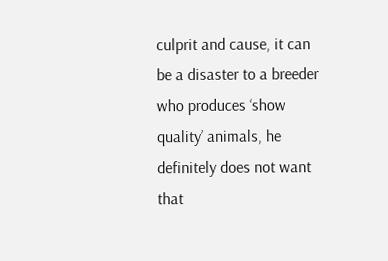culprit and cause, it can be a disaster to a breeder who produces ‘show quality’ animals, he definitely does not want that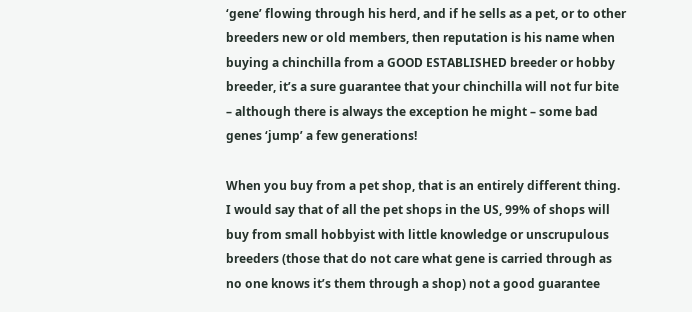‘gene’ flowing through his herd, and if he sells as a pet, or to other breeders new or old members, then reputation is his name when buying a chinchilla from a GOOD ESTABLISHED breeder or hobby breeder, it’s a sure guarantee that your chinchilla will not fur bite – although there is always the exception he might – some bad genes ‘jump’ a few generations!

When you buy from a pet shop, that is an entirely different thing. I would say that of all the pet shops in the US, 99% of shops will buy from small hobbyist with little knowledge or unscrupulous breeders (those that do not care what gene is carried through as no one knows it’s them through a shop) not a good guarantee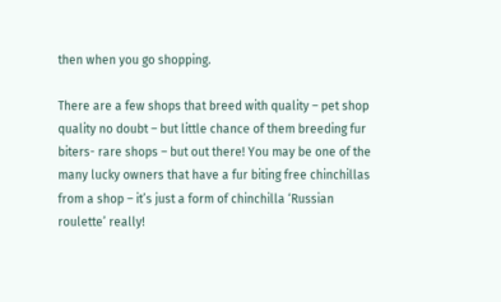then when you go shopping.

There are a few shops that breed with quality – pet shop quality no doubt – but little chance of them breeding fur biters- rare shops – but out there! You may be one of the many lucky owners that have a fur biting free chinchillas from a shop – it’s just a form of chinchilla ‘Russian roulette’ really!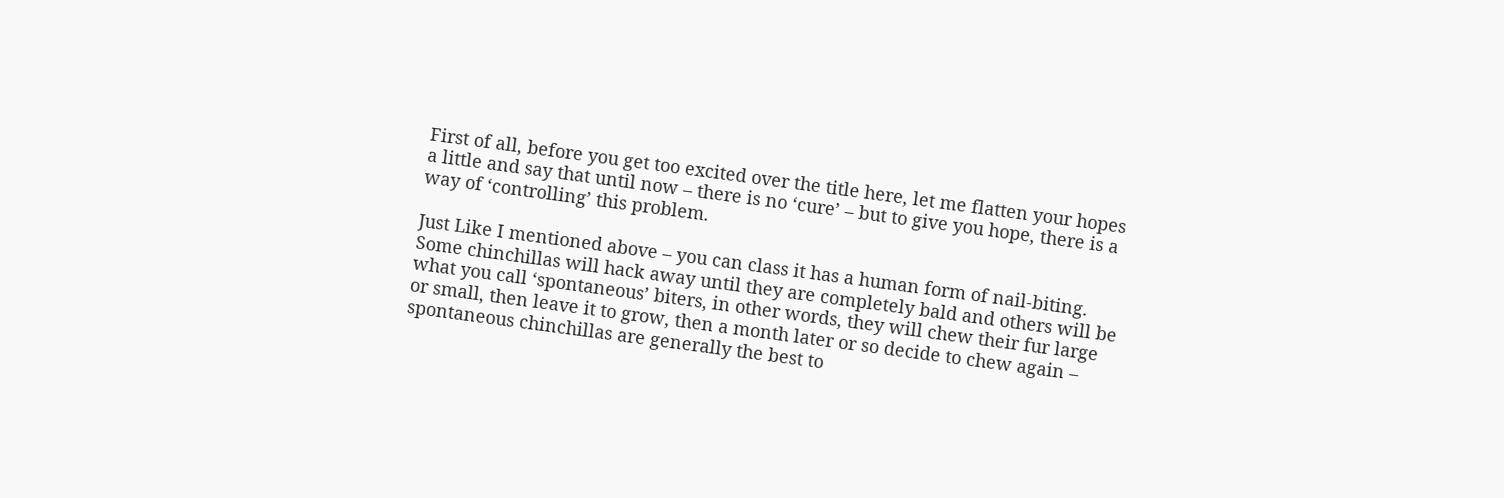First of all, before you get too excited over the title here, let me flatten your hopes a little and say that until now – there is no ‘cure’ – but to give you hope, there is a way of ‘controlling’ this problem.

Just Like I mentioned above – you can class it has a human form of nail-biting. Some chinchillas will hack away until they are completely bald and others will be what you call ‘spontaneous’ biters, in other words, they will chew their fur large or small, then leave it to grow, then a month later or so decide to chew again – spontaneous chinchillas are generally the best to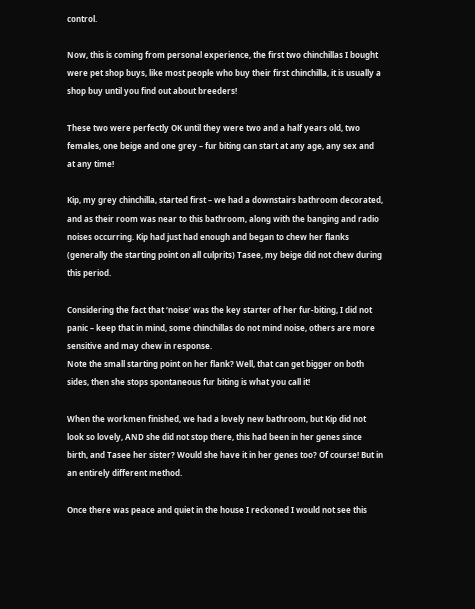control.

Now, this is coming from personal experience, the first two chinchillas I bought were pet shop buys, like most people who buy their first chinchilla, it is usually a shop buy until you find out about breeders!

These two were perfectly OK until they were two and a half years old, two females, one beige and one grey – fur biting can start at any age, any sex and at any time!

Kip, my grey chinchilla, started first – we had a downstairs bathroom decorated, and as their room was near to this bathroom, along with the banging and radio noises occurring. Kip had just had enough and began to chew her flanks (generally the starting point on all culprits) Tasee, my beige did not chew during this period.

Considering the fact that ‘noise’ was the key starter of her fur-biting, I did not panic – keep that in mind, some chinchillas do not mind noise, others are more sensitive and may chew in response.
Note the small starting point on her flank? Well, that can get bigger on both sides, then she stops spontaneous fur biting is what you call it!

When the workmen finished, we had a lovely new bathroom, but Kip did not look so lovely, AND she did not stop there, this had been in her genes since birth, and Tasee her sister? Would she have it in her genes too? Of course! But in an entirely different method.

Once there was peace and quiet in the house I reckoned I would not see this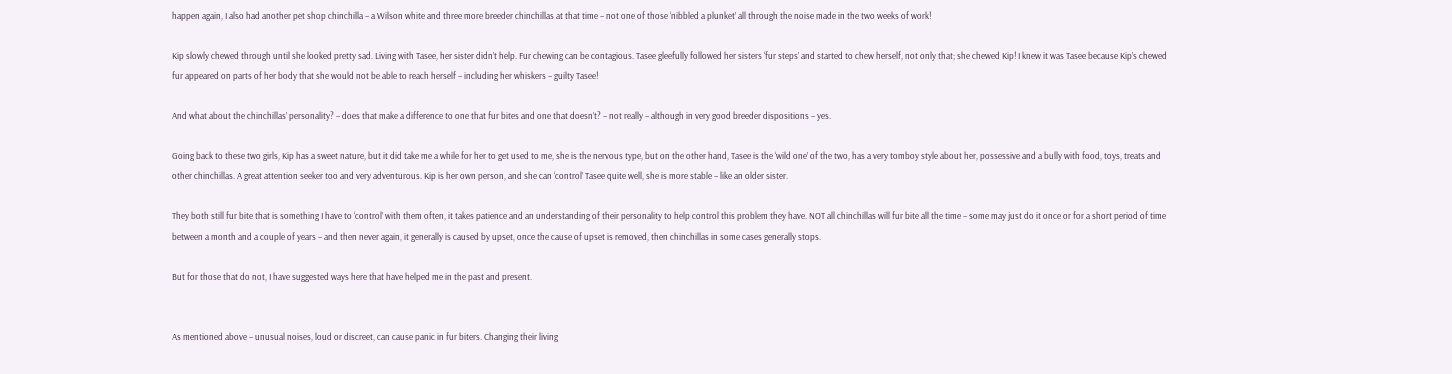happen again, I also had another pet shop chinchilla – a Wilson white and three more breeder chinchillas at that time – not one of those ‘nibbled a plunket’ all through the noise made in the two weeks of work!

Kip slowly chewed through until she looked pretty sad. Living with Tasee, her sister didn’t help. Fur chewing can be contagious. Tasee gleefully followed her sisters ‘fur steps’ and started to chew herself, not only that; she chewed Kip! I knew it was Tasee because Kip’s chewed fur appeared on parts of her body that she would not be able to reach herself – including her whiskers – guilty Tasee!

And what about the chinchillas’ personality? – does that make a difference to one that fur bites and one that doesn’t? – not really – although in very good breeder dispositions – yes.

Going back to these two girls, Kip has a sweet nature, but it did take me a while for her to get used to me, she is the nervous type, but on the other hand, Tasee is the ‘wild one’ of the two, has a very tomboy style about her, possessive and a bully with food, toys, treats and other chinchillas. A great attention seeker too and very adventurous. Kip is her own person, and she can ‘control’ Tasee quite well, she is more stable – like an older sister.

They both still fur bite that is something I have to ‘control’ with them often, it takes patience and an understanding of their personality to help control this problem they have. NOT all chinchillas will fur bite all the time – some may just do it once or for a short period of time between a month and a couple of years – and then never again, it generally is caused by upset, once the cause of upset is removed, then chinchillas in some cases generally stops.

But for those that do not, I have suggested ways here that have helped me in the past and present.


As mentioned above – unusual noises, loud or discreet, can cause panic in fur biters. Changing their living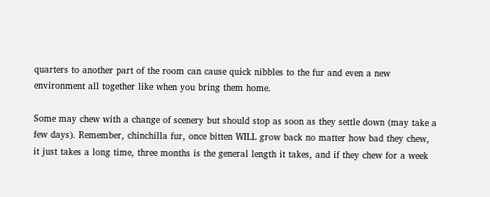quarters to another part of the room can cause quick nibbles to the fur and even a new environment all together like when you bring them home.

Some may chew with a change of scenery but should stop as soon as they settle down (may take a few days). Remember, chinchilla fur, once bitten WILL grow back no matter how bad they chew, it just takes a long time, three months is the general length it takes, and if they chew for a week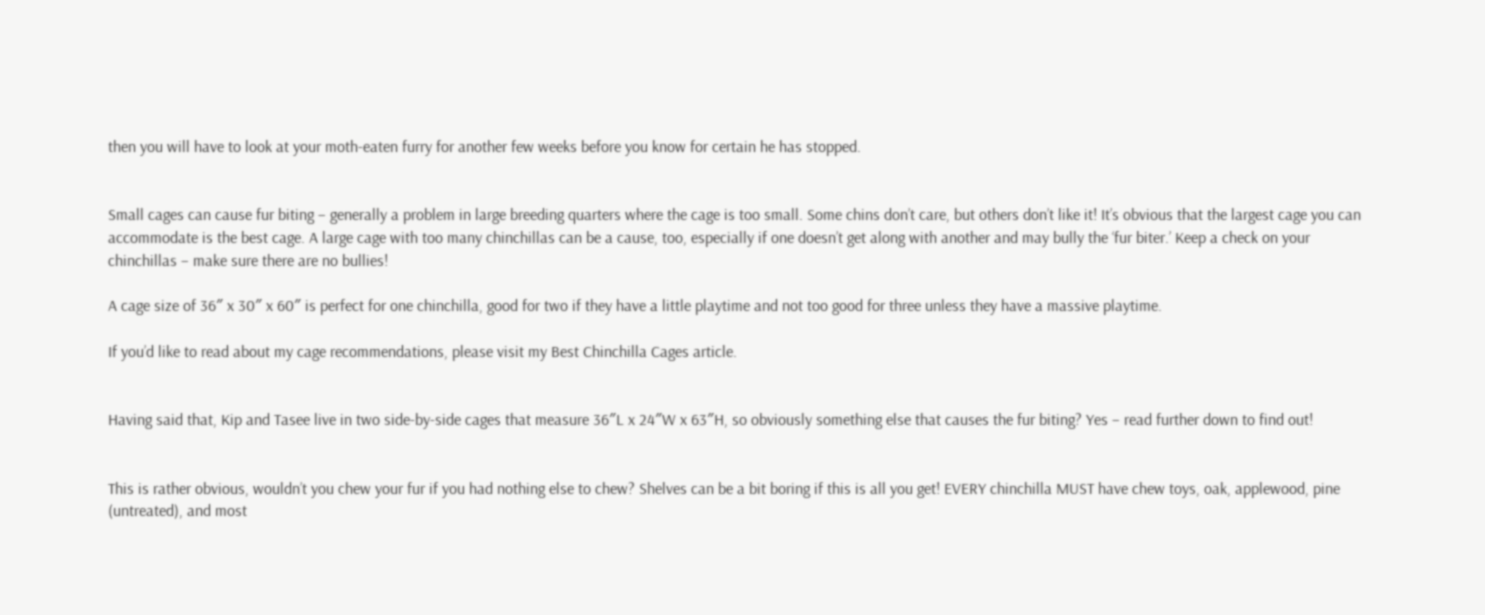then you will have to look at your moth-eaten furry for another few weeks before you know for certain he has stopped.


Small cages can cause fur biting – generally a problem in large breeding quarters where the cage is too small. Some chins don’t care, but others don’t like it! It’s obvious that the largest cage you can accommodate is the best cage. A large cage with too many chinchillas can be a cause, too, especially if one doesn’t get along with another and may bully the ‘fur biter.’ Keep a check on your chinchillas – make sure there are no bullies!

A cage size of 36″ x 30″ x 60″ is perfect for one chinchilla, good for two if they have a little playtime and not too good for three unless they have a massive playtime.

If you’d like to read about my cage recommendations, please visit my Best Chinchilla Cages article.


Having said that, Kip and Tasee live in two side-by-side cages that measure 36″L x 24″W x 63″H, so obviously something else that causes the fur biting? Yes – read further down to find out!


This is rather obvious, wouldn’t you chew your fur if you had nothing else to chew? Shelves can be a bit boring if this is all you get! EVERY chinchilla MUST have chew toys, oak, applewood, pine (untreated), and most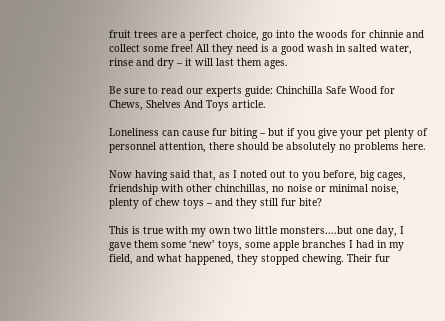fruit trees are a perfect choice, go into the woods for chinnie and collect some free! All they need is a good wash in salted water, rinse and dry – it will last them ages.

Be sure to read our experts guide: Chinchilla Safe Wood for Chews, Shelves And Toys article.

Loneliness can cause fur biting – but if you give your pet plenty of personnel attention, there should be absolutely no problems here.

Now having said that, as I noted out to you before, big cages, friendship with other chinchillas, no noise or minimal noise, plenty of chew toys – and they still fur bite?

This is true with my own two little monsters….but one day, I gave them some ‘new’ toys, some apple branches I had in my field, and what happened, they stopped chewing. Their fur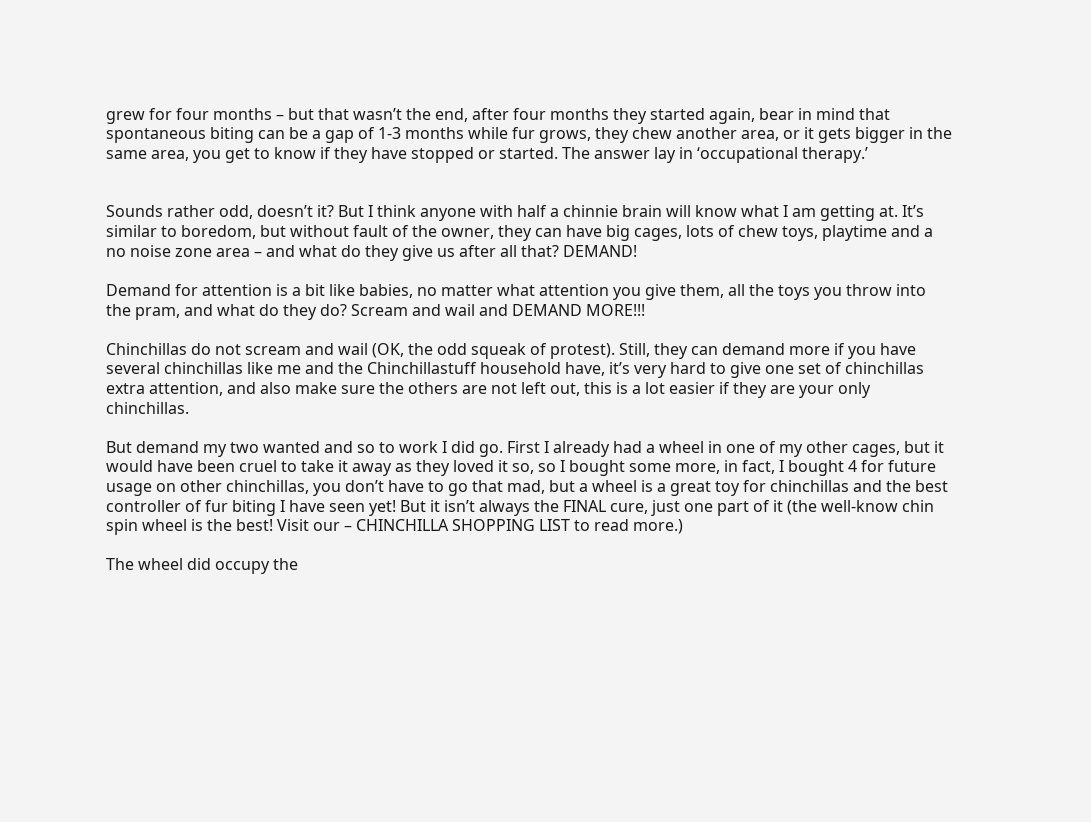grew for four months – but that wasn’t the end, after four months they started again, bear in mind that spontaneous biting can be a gap of 1-3 months while fur grows, they chew another area, or it gets bigger in the same area, you get to know if they have stopped or started. The answer lay in ‘occupational therapy.’


Sounds rather odd, doesn’t it? But I think anyone with half a chinnie brain will know what I am getting at. It’s similar to boredom, but without fault of the owner, they can have big cages, lots of chew toys, playtime and a no noise zone area – and what do they give us after all that? DEMAND!

Demand for attention is a bit like babies, no matter what attention you give them, all the toys you throw into the pram, and what do they do? Scream and wail and DEMAND MORE!!!

Chinchillas do not scream and wail (OK, the odd squeak of protest). Still, they can demand more if you have several chinchillas like me and the Chinchillastuff household have, it’s very hard to give one set of chinchillas extra attention, and also make sure the others are not left out, this is a lot easier if they are your only chinchillas.

But demand my two wanted and so to work I did go. First I already had a wheel in one of my other cages, but it would have been cruel to take it away as they loved it so, so I bought some more, in fact, I bought 4 for future usage on other chinchillas, you don’t have to go that mad, but a wheel is a great toy for chinchillas and the best controller of fur biting I have seen yet! But it isn’t always the FINAL cure, just one part of it (the well-know chin spin wheel is the best! Visit our – CHINCHILLA SHOPPING LIST to read more.)

The wheel did occupy the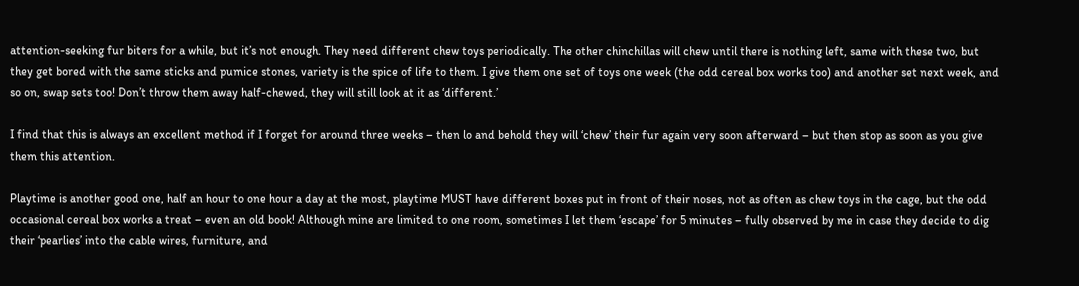attention-seeking fur biters for a while, but it’s not enough. They need different chew toys periodically. The other chinchillas will chew until there is nothing left, same with these two, but they get bored with the same sticks and pumice stones, variety is the spice of life to them. I give them one set of toys one week (the odd cereal box works too) and another set next week, and so on, swap sets too! Don’t throw them away half-chewed, they will still look at it as ‘different.’

I find that this is always an excellent method if I forget for around three weeks – then lo and behold they will ‘chew’ their fur again very soon afterward – but then stop as soon as you give them this attention.

Playtime is another good one, half an hour to one hour a day at the most, playtime MUST have different boxes put in front of their noses, not as often as chew toys in the cage, but the odd occasional cereal box works a treat – even an old book! Although mine are limited to one room, sometimes I let them ‘escape’ for 5 minutes – fully observed by me in case they decide to dig their ‘pearlies’ into the cable wires, furniture, and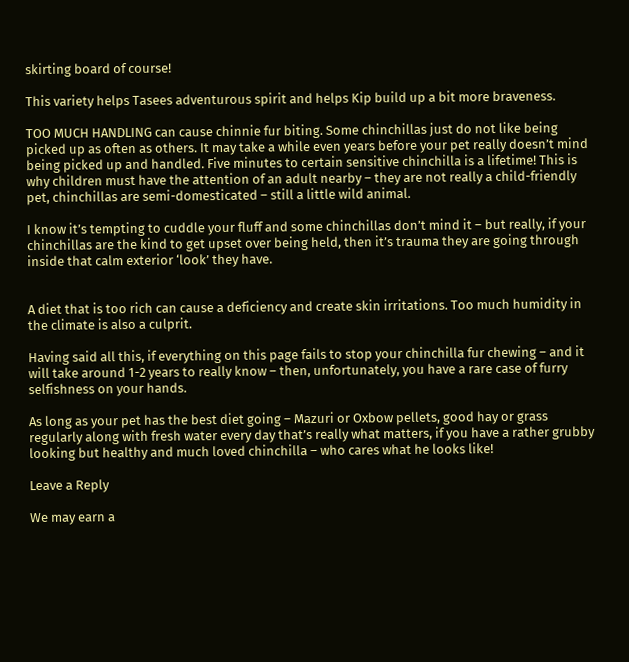skirting board of course!

This variety helps Tasees adventurous spirit and helps Kip build up a bit more braveness.

TOO MUCH HANDLING can cause chinnie fur biting. Some chinchillas just do not like being picked up as often as others. It may take a while even years before your pet really doesn’t mind being picked up and handled. Five minutes to certain sensitive chinchilla is a lifetime! This is why children must have the attention of an adult nearby – they are not really a child-friendly pet, chinchillas are semi-domesticated – still a little wild animal.

I know it’s tempting to cuddle your fluff and some chinchillas don’t mind it – but really, if your chinchillas are the kind to get upset over being held, then it’s trauma they are going through inside that calm exterior ‘look’ they have.


A diet that is too rich can cause a deficiency and create skin irritations. Too much humidity in the climate is also a culprit.

Having said all this, if everything on this page fails to stop your chinchilla fur chewing – and it will take around 1-2 years to really know – then, unfortunately, you have a rare case of furry selfishness on your hands.

As long as your pet has the best diet going – Mazuri or Oxbow pellets, good hay or grass regularly along with fresh water every day that’s really what matters, if you have a rather grubby looking but healthy and much loved chinchilla – who cares what he looks like!

Leave a Reply

We may earn a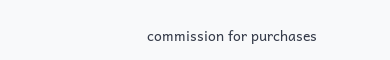commission for purchases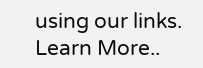using our links. Learn More..